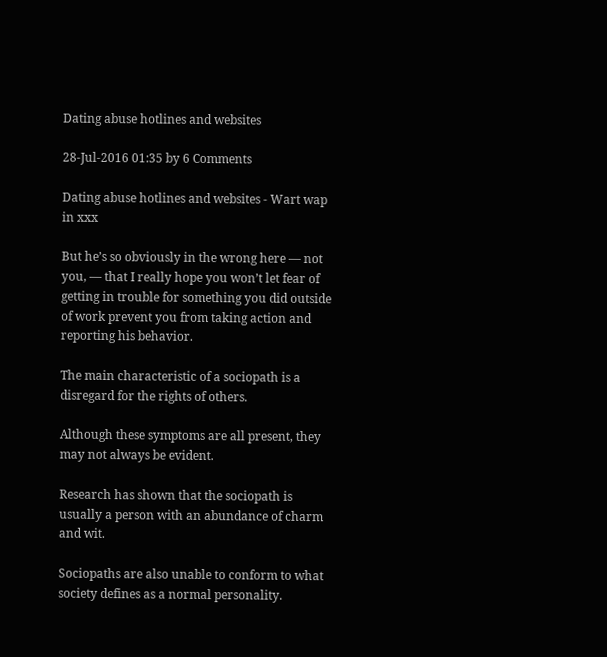Dating abuse hotlines and websites

28-Jul-2016 01:35 by 6 Comments

Dating abuse hotlines and websites - Wart wap in xxx

But he’s so obviously in the wrong here — not you, — that I really hope you won’t let fear of getting in trouble for something you did outside of work prevent you from taking action and reporting his behavior.

The main characteristic of a sociopath is a disregard for the rights of others.

Although these symptoms are all present, they may not always be evident.

Research has shown that the sociopath is usually a person with an abundance of charm and wit.

Sociopaths are also unable to conform to what society defines as a normal personality.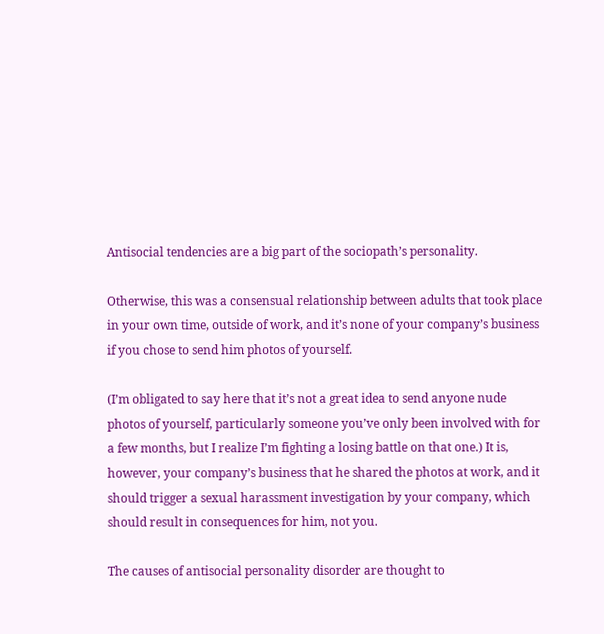Antisocial tendencies are a big part of the sociopath’s personality.

Otherwise, this was a consensual relationship between adults that took place in your own time, outside of work, and it’s none of your company’s business if you chose to send him photos of yourself.

(I’m obligated to say here that it’s not a great idea to send anyone nude photos of yourself, particularly someone you’ve only been involved with for a few months, but I realize I’m fighting a losing battle on that one.) It is, however, your company’s business that he shared the photos at work, and it should trigger a sexual harassment investigation by your company, which should result in consequences for him, not you.

The causes of antisocial personality disorder are thought to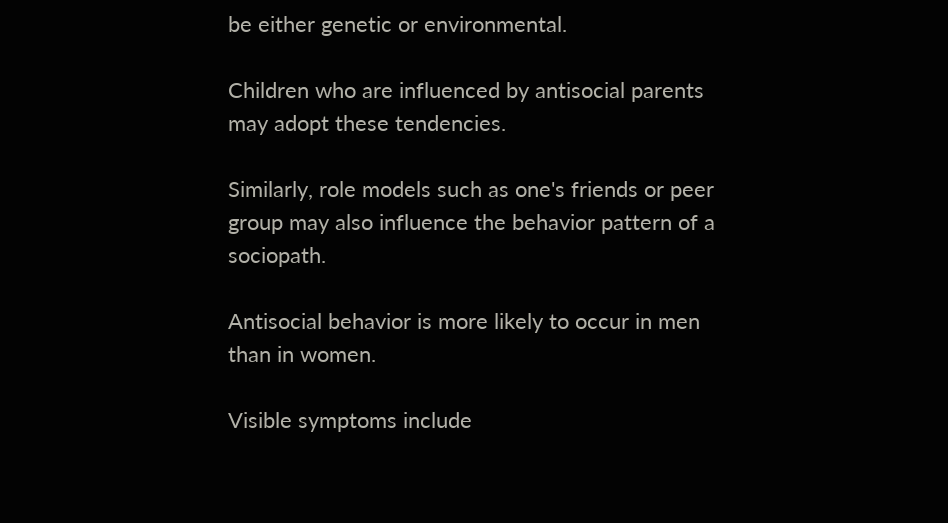be either genetic or environmental.

Children who are influenced by antisocial parents may adopt these tendencies.

Similarly, role models such as one's friends or peer group may also influence the behavior pattern of a sociopath.

Antisocial behavior is more likely to occur in men than in women.

Visible symptoms include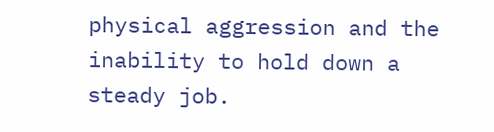physical aggression and the inability to hold down a steady job.